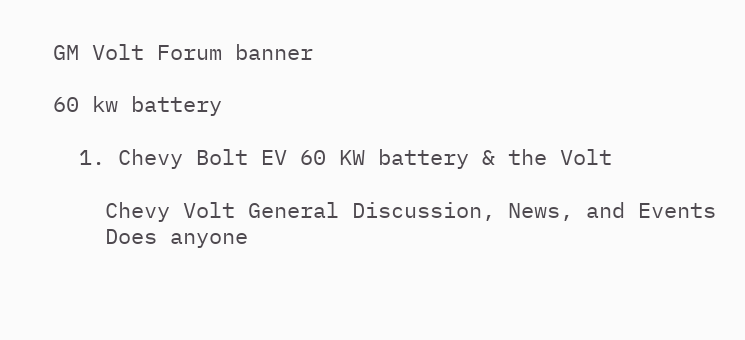GM Volt Forum banner

60 kw battery

  1. Chevy Bolt EV 60 KW battery & the Volt

    Chevy Volt General Discussion, News, and Events
    Does anyone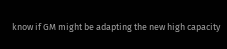know if GM might be adapting the new high capacity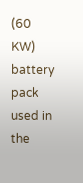(60 KW) battery pack used in the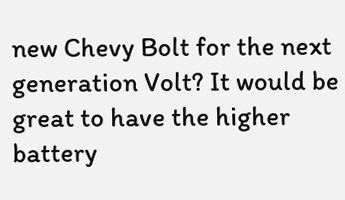new Chevy Bolt for the next generation Volt? It would be great to have the higher battery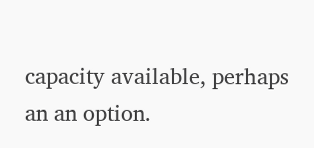capacity available, perhaps an an option.